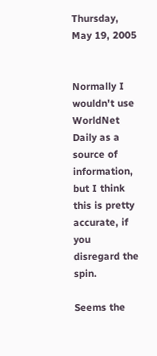Thursday, May 19, 2005


Normally I wouldn't use WorldNet Daily as a source of information, but I think this is pretty accurate, if you disregard the spin.

Seems the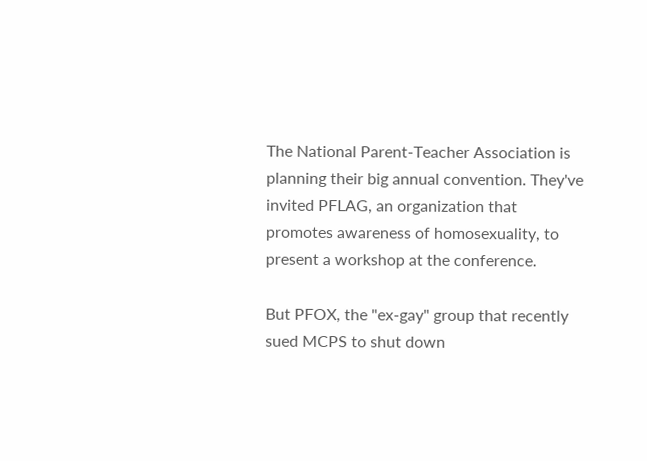The National Parent-Teacher Association is planning their big annual convention. They've invited PFLAG, an organization that promotes awareness of homosexuality, to present a workshop at the conference.

But PFOX, the "ex-gay" group that recently sued MCPS to shut down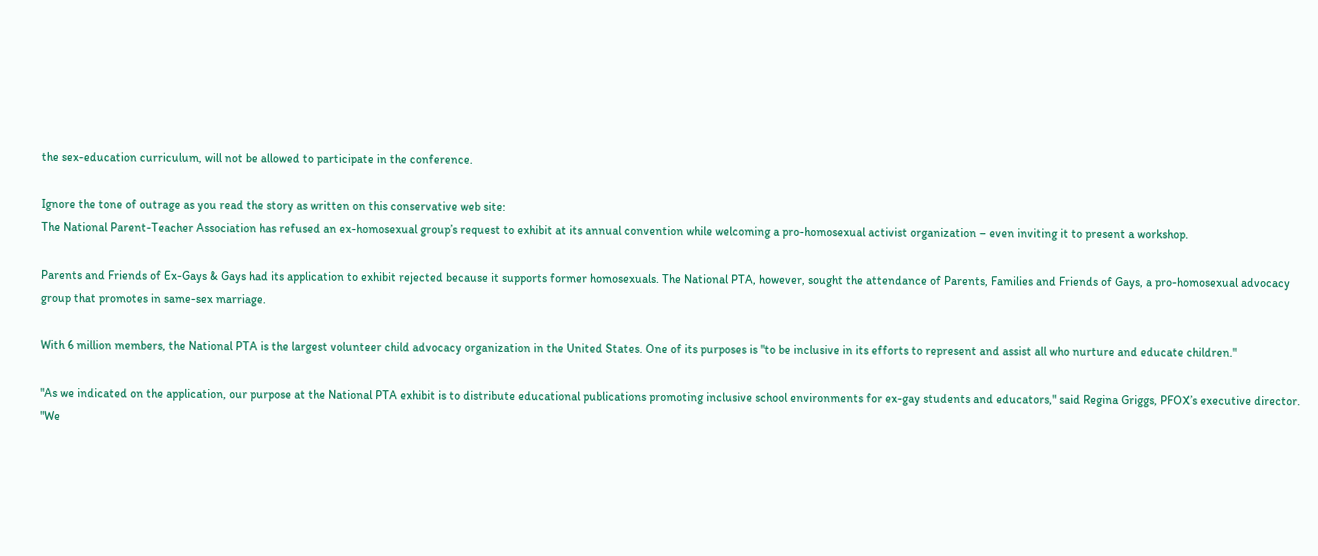the sex-education curriculum, will not be allowed to participate in the conference.

Ignore the tone of outrage as you read the story as written on this conservative web site:
The National Parent-Teacher Association has refused an ex-homosexual group’s request to exhibit at its annual convention while welcoming a pro-homosexual activist organization – even inviting it to present a workshop.

Parents and Friends of Ex-Gays & Gays had its application to exhibit rejected because it supports former homosexuals. The National PTA, however, sought the attendance of Parents, Families and Friends of Gays, a pro-homosexual advocacy group that promotes in same-sex marriage.

With 6 million members, the National PTA is the largest volunteer child advocacy organization in the United States. One of its purposes is "to be inclusive in its efforts to represent and assist all who nurture and educate children."

"As we indicated on the application, our purpose at the National PTA exhibit is to distribute educational publications promoting inclusive school environments for ex-gay students and educators," said Regina Griggs, PFOX’s executive director. "We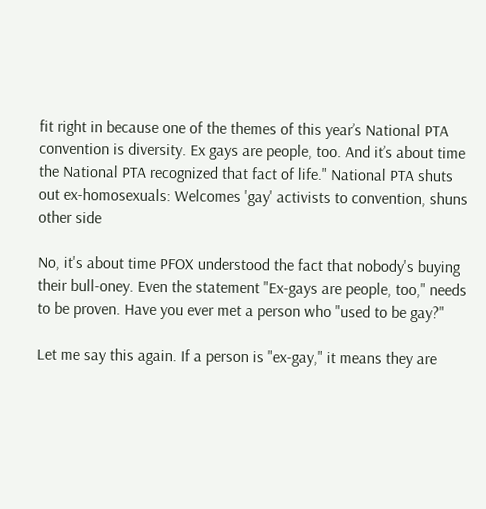fit right in because one of the themes of this year’s National PTA convention is diversity. Ex gays are people, too. And it’s about time the National PTA recognized that fact of life." National PTA shuts out ex-homosexuals: Welcomes 'gay' activists to convention, shuns other side

No, it's about time PFOX understood the fact that nobody's buying their bull-oney. Even the statement "Ex-gays are people, too," needs to be proven. Have you ever met a person who "used to be gay?"

Let me say this again. If a person is "ex-gay," it means they are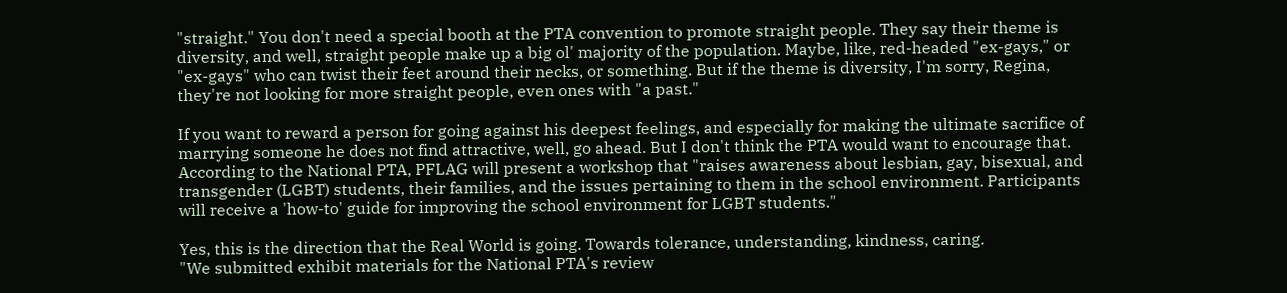"straight." You don't need a special booth at the PTA convention to promote straight people. They say their theme is diversity, and well, straight people make up a big ol' majority of the population. Maybe, like, red-headed "ex-gays," or "ex-gays" who can twist their feet around their necks, or something. But if the theme is diversity, I'm sorry, Regina, they're not looking for more straight people, even ones with "a past."

If you want to reward a person for going against his deepest feelings, and especially for making the ultimate sacrifice of marrying someone he does not find attractive, well, go ahead. But I don't think the PTA would want to encourage that.
According to the National PTA, PFLAG will present a workshop that "raises awareness about lesbian, gay, bisexual, and transgender (LGBT) students, their families, and the issues pertaining to them in the school environment. Participants will receive a 'how-to' guide for improving the school environment for LGBT students."

Yes, this is the direction that the Real World is going. Towards tolerance, understanding, kindness, caring.
"We submitted exhibit materials for the National PTA's review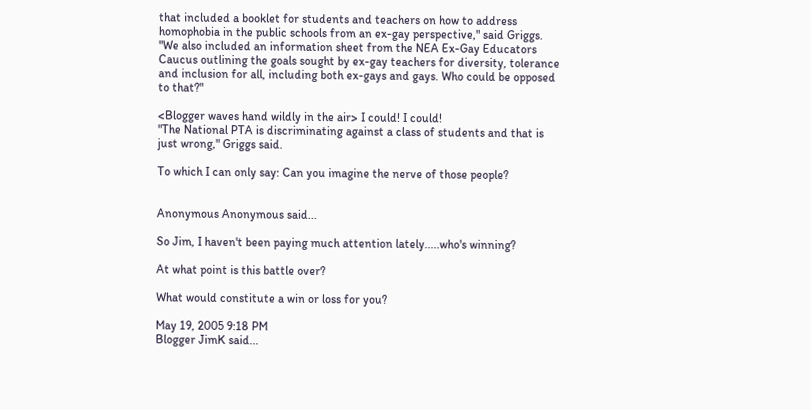that included a booklet for students and teachers on how to address homophobia in the public schools from an ex-gay perspective," said Griggs. "We also included an information sheet from the NEA Ex-Gay Educators Caucus outlining the goals sought by ex-gay teachers for diversity, tolerance and inclusion for all, including both ex-gays and gays. Who could be opposed to that?"

<Blogger waves hand wildly in the air> I could! I could!
"The National PTA is discriminating against a class of students and that is just wrong," Griggs said.

To which I can only say: Can you imagine the nerve of those people?


Anonymous Anonymous said...

So Jim, I haven't been paying much attention lately.....who's winning?

At what point is this battle over?

What would constitute a win or loss for you?

May 19, 2005 9:18 PM
Blogger JimK said...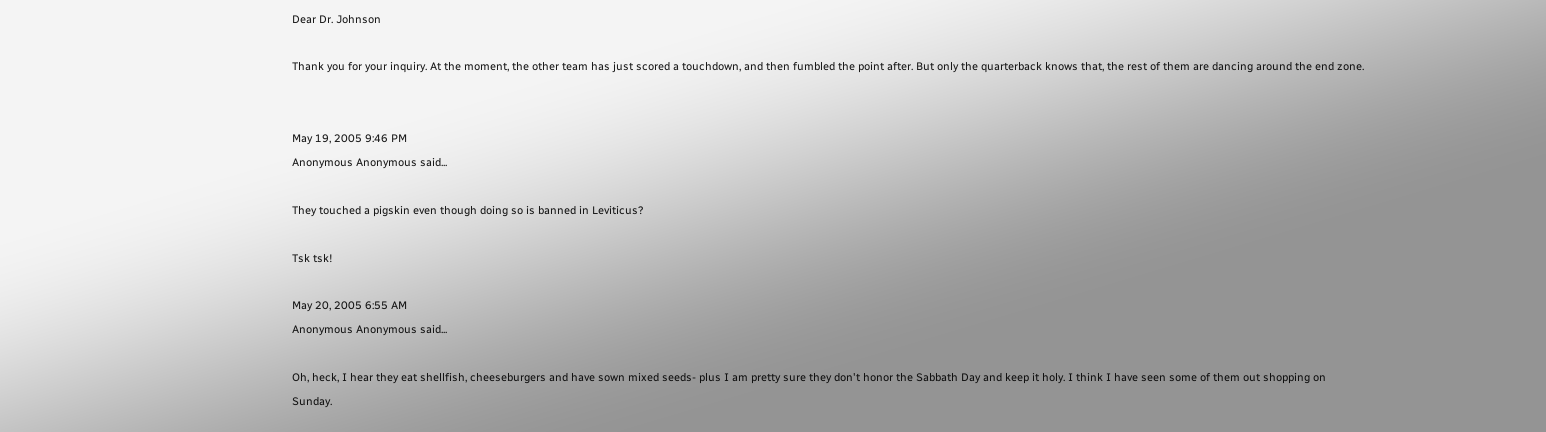Dear Dr. Johnson

Thank you for your inquiry. At the moment, the other team has just scored a touchdown, and then fumbled the point after. But only the quarterback knows that, the rest of them are dancing around the end zone.


May 19, 2005 9:46 PM
Anonymous Anonymous said...

They touched a pigskin even though doing so is banned in Leviticus?

Tsk tsk!

May 20, 2005 6:55 AM
Anonymous Anonymous said...

Oh, heck, I hear they eat shellfish, cheeseburgers and have sown mixed seeds- plus I am pretty sure they don't honor the Sabbath Day and keep it holy. I think I have seen some of them out shopping on Sunday.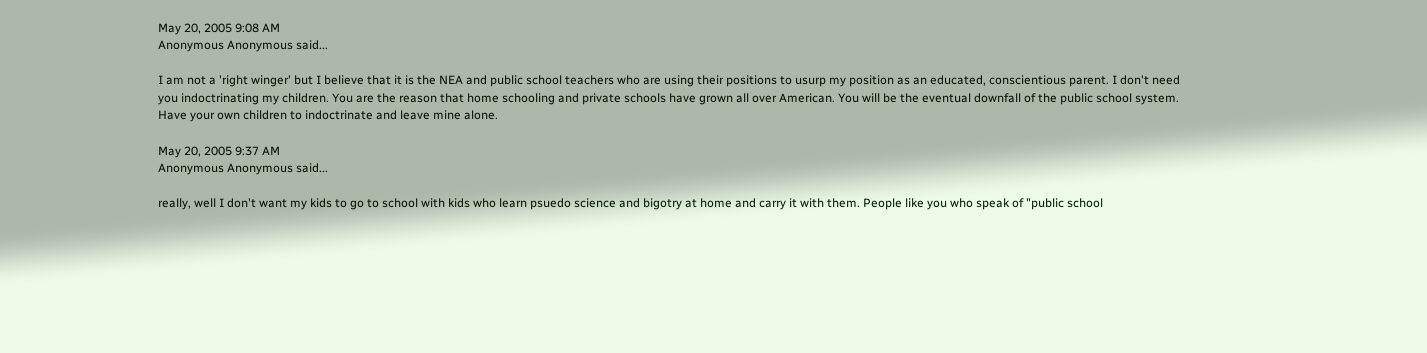May 20, 2005 9:08 AM
Anonymous Anonymous said...

I am not a 'right winger' but I believe that it is the NEA and public school teachers who are using their positions to usurp my position as an educated, conscientious parent. I don't need you indoctrinating my children. You are the reason that home schooling and private schools have grown all over American. You will be the eventual downfall of the public school system. Have your own children to indoctrinate and leave mine alone.

May 20, 2005 9:37 AM
Anonymous Anonymous said...

really, well I don't want my kids to go to school with kids who learn psuedo science and bigotry at home and carry it with them. People like you who speak of "public school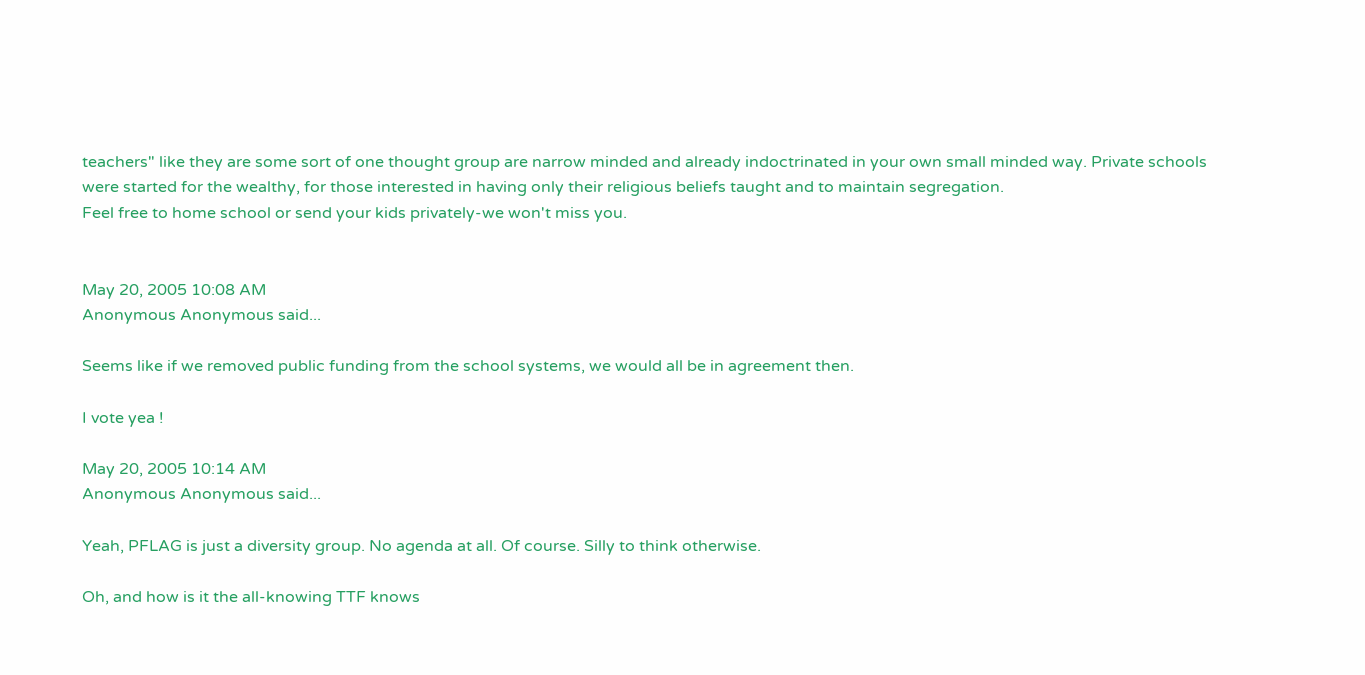teachers" like they are some sort of one thought group are narrow minded and already indoctrinated in your own small minded way. Private schools were started for the wealthy, for those interested in having only their religious beliefs taught and to maintain segregation.
Feel free to home school or send your kids privately-we won't miss you.


May 20, 2005 10:08 AM
Anonymous Anonymous said...

Seems like if we removed public funding from the school systems, we would all be in agreement then.

I vote yea !

May 20, 2005 10:14 AM
Anonymous Anonymous said...

Yeah, PFLAG is just a diversity group. No agenda at all. Of course. Silly to think otherwise.

Oh, and how is it the all-knowing TTF knows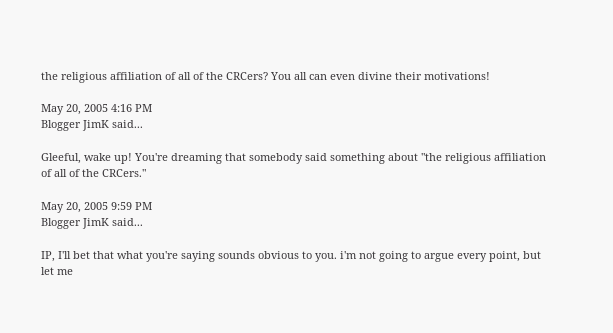the religious affiliation of all of the CRCers? You all can even divine their motivations!

May 20, 2005 4:16 PM
Blogger JimK said...

Gleeful, wake up! You're dreaming that somebody said something about "the religious affiliation of all of the CRCers."

May 20, 2005 9:59 PM
Blogger JimK said...

IP, I'll bet that what you're saying sounds obvious to you. i'm not going to argue every point, but let me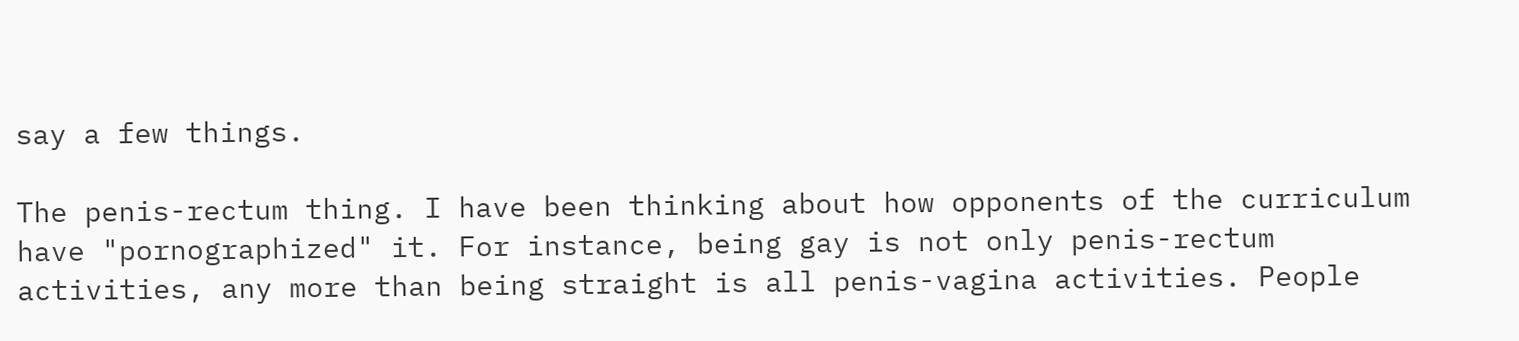say a few things.

The penis-rectum thing. I have been thinking about how opponents of the curriculum have "pornographized" it. For instance, being gay is not only penis-rectum activities, any more than being straight is all penis-vagina activities. People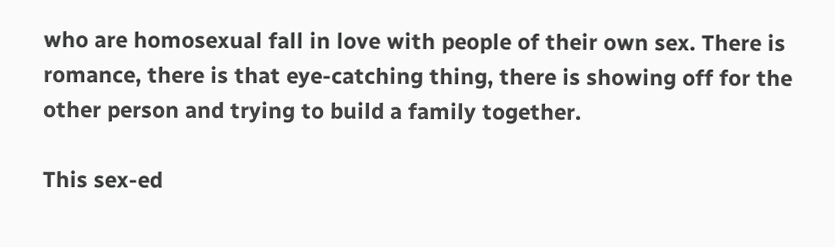who are homosexual fall in love with people of their own sex. There is romance, there is that eye-catching thing, there is showing off for the other person and trying to build a family together.

This sex-ed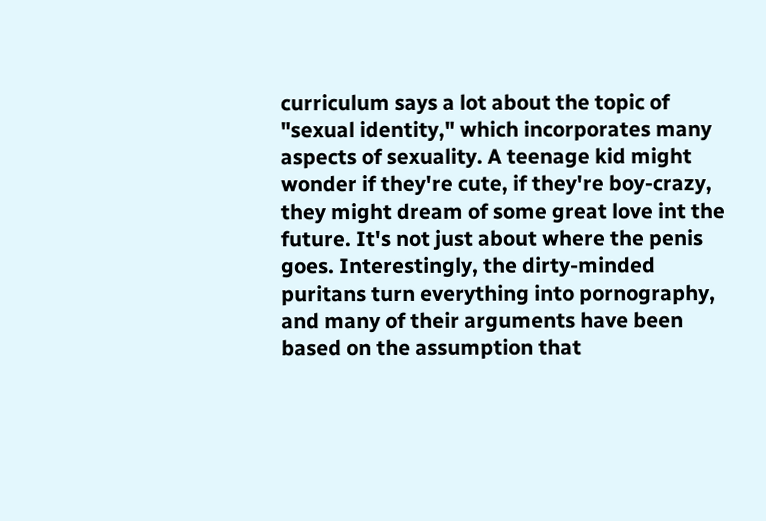curriculum says a lot about the topic of "sexual identity," which incorporates many aspects of sexuality. A teenage kid might wonder if they're cute, if they're boy-crazy, they might dream of some great love int the future. It's not just about where the penis goes. Interestingly, the dirty-minded puritans turn everything into pornography, and many of their arguments have been based on the assumption that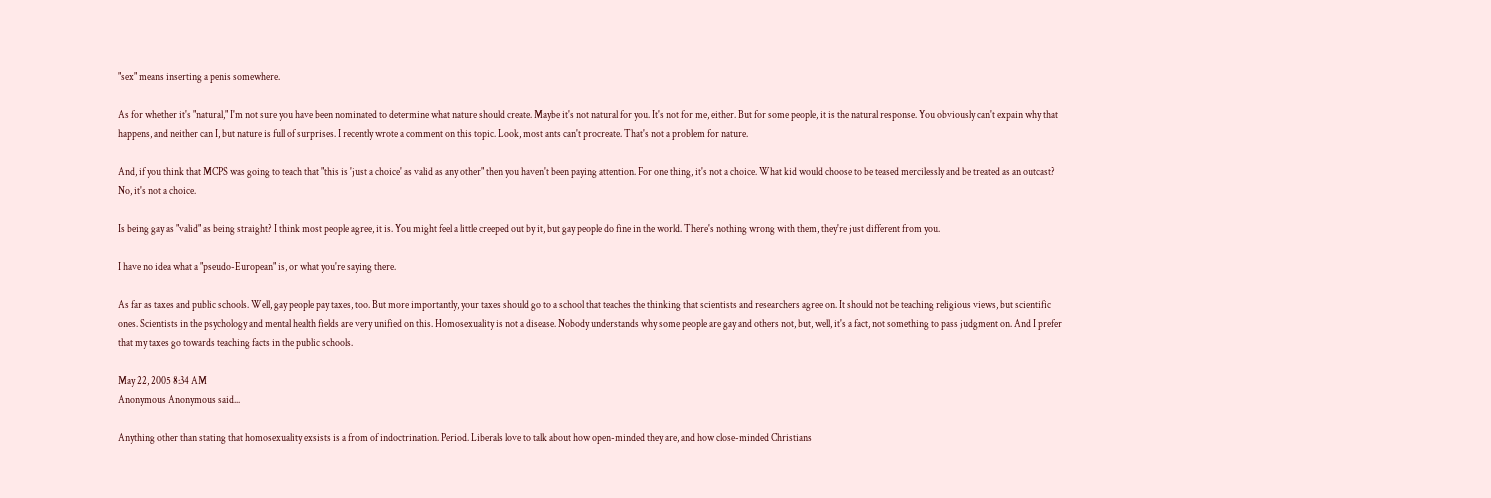"sex" means inserting a penis somewhere.

As for whether it's "natural," I'm not sure you have been nominated to determine what nature should create. Maybe it's not natural for you. It's not for me, either. But for some people, it is the natural response. You obviously can't expain why that happens, and neither can I, but nature is full of surprises. I recently wrote a comment on this topic. Look, most ants can't procreate. That's not a problem for nature.

And, if you think that MCPS was going to teach that "this is 'just a choice' as valid as any other" then you haven't been paying attention. For one thing, it's not a choice. What kid would choose to be teased mercilessly and be treated as an outcast? No, it's not a choice.

Is being gay as "valid" as being straight? I think most people agree, it is. You might feel a little creeped out by it, but gay people do fine in the world. There's nothing wrong with them, they're just different from you.

I have no idea what a "pseudo-European" is, or what you're saying there.

As far as taxes and public schools. Well, gay people pay taxes, too. But more importantly, your taxes should go to a school that teaches the thinking that scientists and researchers agree on. It should not be teaching religious views, but scientific ones. Scientists in the psychology and mental health fields are very unified on this. Homosexuality is not a disease. Nobody understands why some people are gay and others not, but, well, it's a fact, not something to pass judgment on. And I prefer that my taxes go towards teaching facts in the public schools.

May 22, 2005 8:34 AM
Anonymous Anonymous said...

Anything other than stating that homosexuality exsists is a from of indoctrination. Period. Liberals love to talk about how open-minded they are, and how close-minded Christians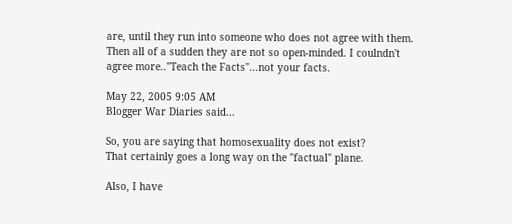are, until they run into someone who does not agree with them. Then all of a sudden they are not so open-minded. I coulndn't agree more.."Teach the Facts"...not your facts.

May 22, 2005 9:05 AM
Blogger War Diaries said...

So, you are saying that homosexuality does not exist?
That certainly goes a long way on the "factual" plane.

Also, I have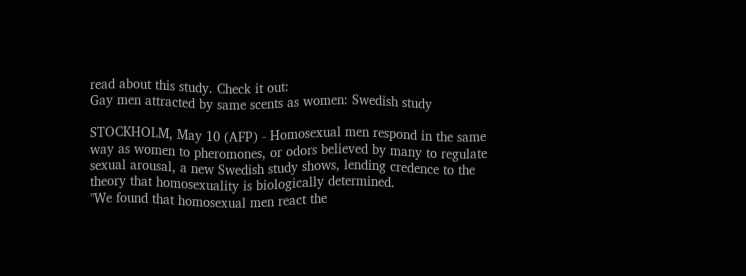read about this study. Check it out:
Gay men attracted by same scents as women: Swedish study

STOCKHOLM, May 10 (AFP) - Homosexual men respond in the same way as women to pheromones, or odors believed by many to regulate sexual arousal, a new Swedish study shows, lending credence to the theory that homosexuality is biologically determined.
"We found that homosexual men react the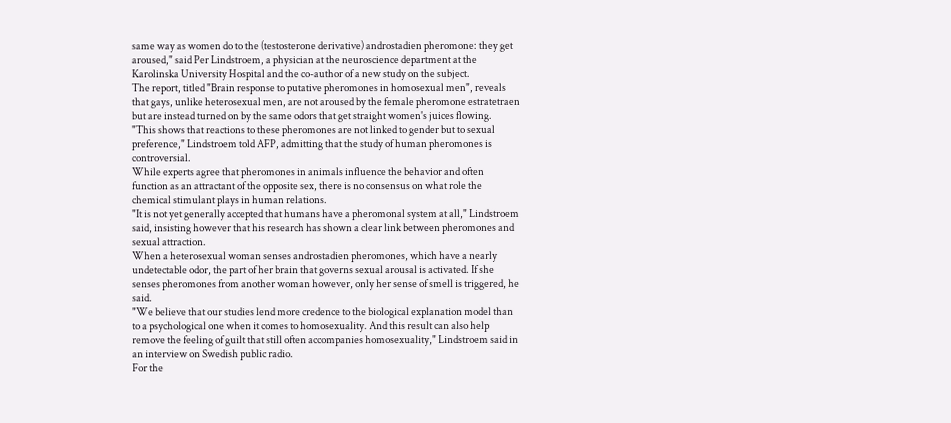same way as women do to the (testosterone derivative) androstadien pheromone: they get aroused," said Per Lindstroem, a physician at the neuroscience department at the Karolinska University Hospital and the co-author of a new study on the subject.
The report, titled "Brain response to putative pheromones in homosexual men", reveals that gays, unlike heterosexual men, are not aroused by the female pheromone estratetraen but are instead turned on by the same odors that get straight women's juices flowing.
"This shows that reactions to these pheromones are not linked to gender but to sexual preference," Lindstroem told AFP, admitting that the study of human pheromones is controversial.
While experts agree that pheromones in animals influence the behavior and often function as an attractant of the opposite sex, there is no consensus on what role the chemical stimulant plays in human relations.
"It is not yet generally accepted that humans have a pheromonal system at all," Lindstroem said, insisting however that his research has shown a clear link between pheromones and sexual attraction.
When a heterosexual woman senses androstadien pheromones, which have a nearly undetectable odor, the part of her brain that governs sexual arousal is activated. If she senses pheromones from another woman however, only her sense of smell is triggered, he said.
"We believe that our studies lend more credence to the biological explanation model than to a psychological one when it comes to homosexuality. And this result can also help remove the feeling of guilt that still often accompanies homosexuality," Lindstroem said in an interview on Swedish public radio.
For the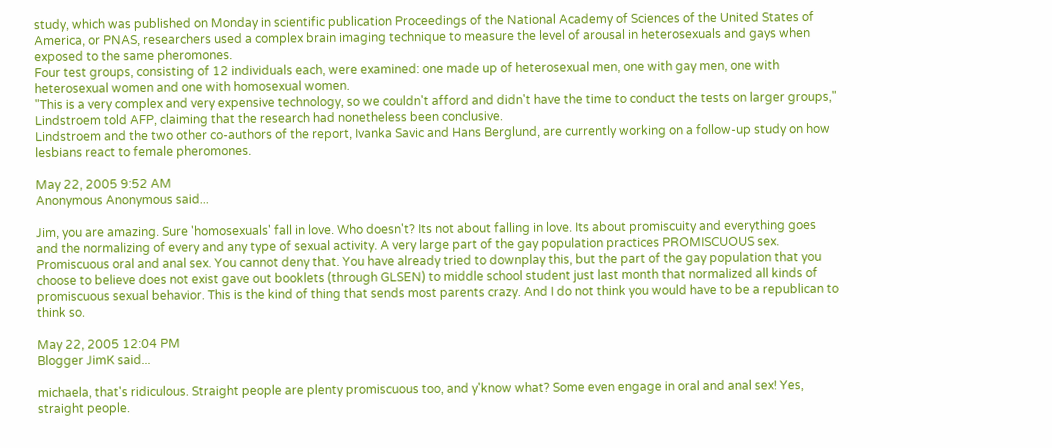study, which was published on Monday in scientific publication Proceedings of the National Academy of Sciences of the United States of America, or PNAS, researchers used a complex brain imaging technique to measure the level of arousal in heterosexuals and gays when exposed to the same pheromones.
Four test groups, consisting of 12 individuals each, were examined: one made up of heterosexual men, one with gay men, one with heterosexual women and one with homosexual women.
"This is a very complex and very expensive technology, so we couldn't afford and didn't have the time to conduct the tests on larger groups," Lindstroem told AFP, claiming that the research had nonetheless been conclusive.
Lindstroem and the two other co-authors of the report, Ivanka Savic and Hans Berglund, are currently working on a follow-up study on how lesbians react to female pheromones.

May 22, 2005 9:52 AM
Anonymous Anonymous said...

Jim, you are amazing. Sure 'homosexuals' fall in love. Who doesn't? Its not about falling in love. Its about promiscuity and everything goes and the normalizing of every and any type of sexual activity. A very large part of the gay population practices PROMISCUOUS sex. Promiscuous oral and anal sex. You cannot deny that. You have already tried to downplay this, but the part of the gay population that you choose to believe does not exist gave out booklets (through GLSEN) to middle school student just last month that normalized all kinds of promiscuous sexual behavior. This is the kind of thing that sends most parents crazy. And I do not think you would have to be a republican to think so.

May 22, 2005 12:04 PM
Blogger JimK said...

michaela, that's ridiculous. Straight people are plenty promiscuous too, and y'know what? Some even engage in oral and anal sex! Yes, straight people.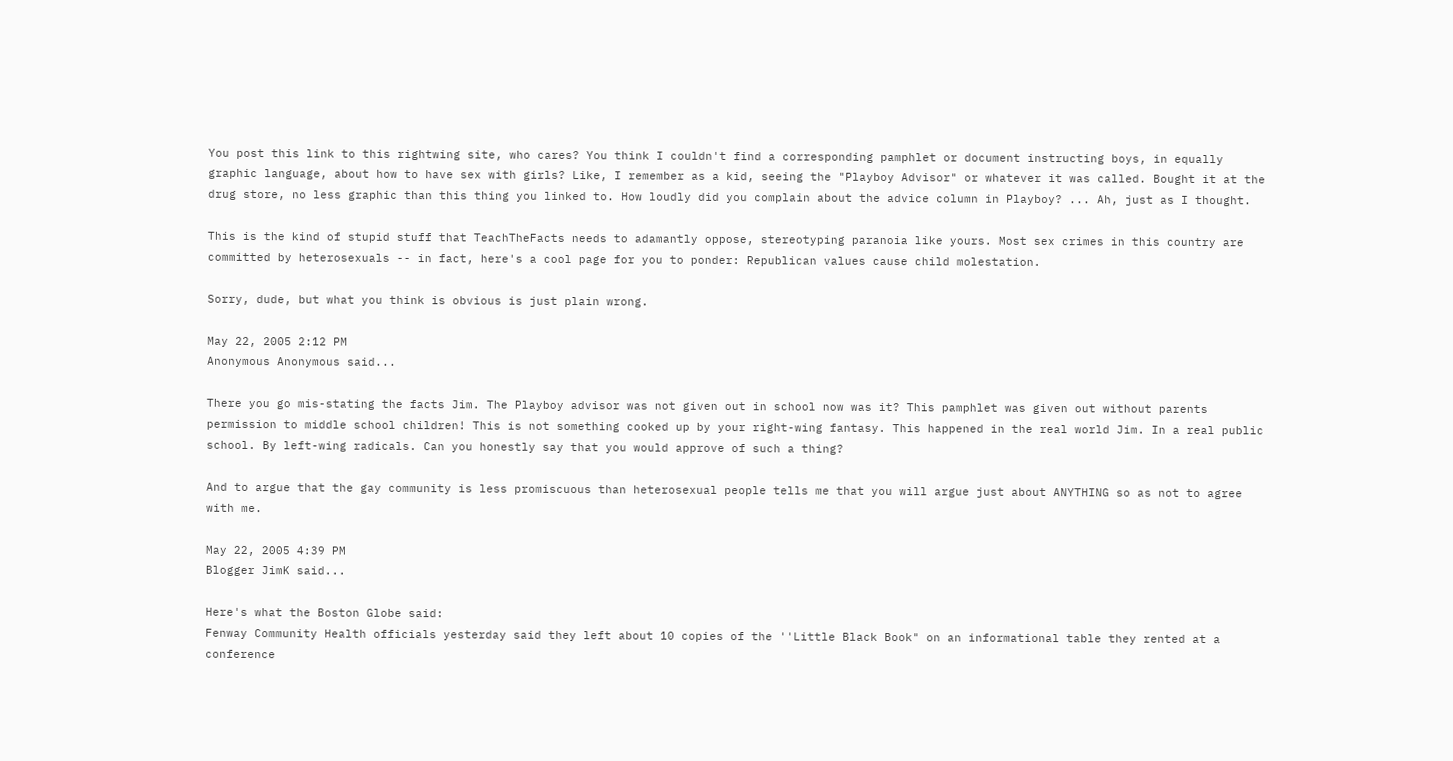You post this link to this rightwing site, who cares? You think I couldn't find a corresponding pamphlet or document instructing boys, in equally graphic language, about how to have sex with girls? Like, I remember as a kid, seeing the "Playboy Advisor" or whatever it was called. Bought it at the drug store, no less graphic than this thing you linked to. How loudly did you complain about the advice column in Playboy? ... Ah, just as I thought.

This is the kind of stupid stuff that TeachTheFacts needs to adamantly oppose, stereotyping paranoia like yours. Most sex crimes in this country are committed by heterosexuals -- in fact, here's a cool page for you to ponder: Republican values cause child molestation.

Sorry, dude, but what you think is obvious is just plain wrong.

May 22, 2005 2:12 PM
Anonymous Anonymous said...

There you go mis-stating the facts Jim. The Playboy advisor was not given out in school now was it? This pamphlet was given out without parents permission to middle school children! This is not something cooked up by your right-wing fantasy. This happened in the real world Jim. In a real public school. By left-wing radicals. Can you honestly say that you would approve of such a thing?

And to argue that the gay community is less promiscuous than heterosexual people tells me that you will argue just about ANYTHING so as not to agree with me.

May 22, 2005 4:39 PM
Blogger JimK said...

Here's what the Boston Globe said:
Fenway Community Health officials yesterday said they left about 10 copies of the ''Little Black Book" on an informational table they rented at a conference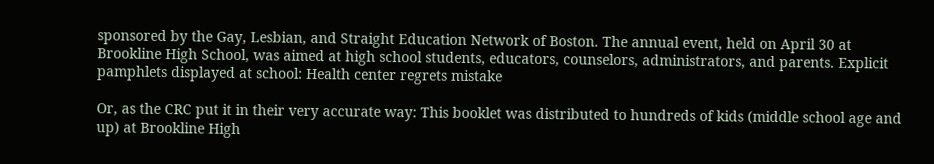sponsored by the Gay, Lesbian, and Straight Education Network of Boston. The annual event, held on April 30 at Brookline High School, was aimed at high school students, educators, counselors, administrators, and parents. Explicit pamphlets displayed at school: Health center regrets mistake

Or, as the CRC put it in their very accurate way: This booklet was distributed to hundreds of kids (middle school age and up) at Brookline High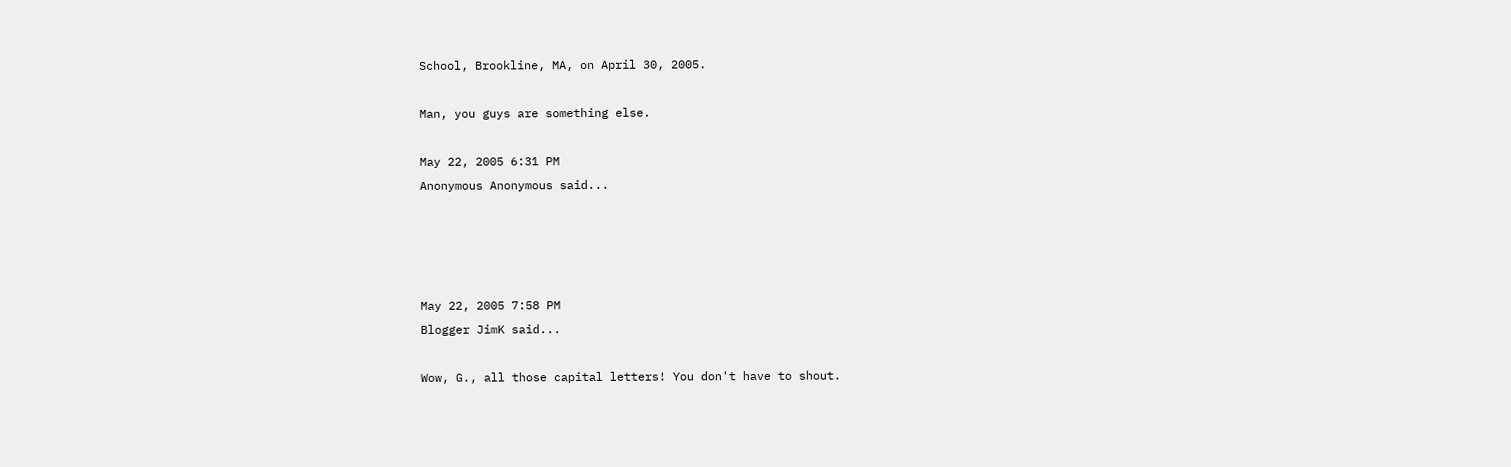School, Brookline, MA, on April 30, 2005.

Man, you guys are something else.

May 22, 2005 6:31 PM
Anonymous Anonymous said...




May 22, 2005 7:58 PM
Blogger JimK said...

Wow, G., all those capital letters! You don't have to shout.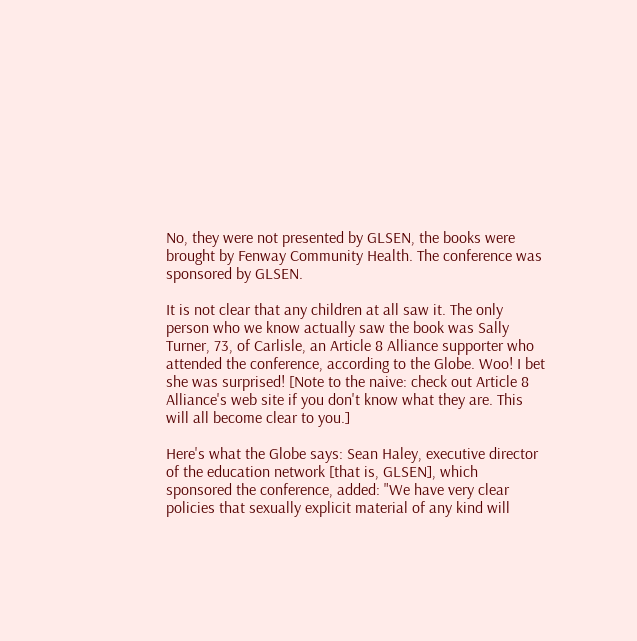No, they were not presented by GLSEN, the books were brought by Fenway Community Health. The conference was sponsored by GLSEN.

It is not clear that any children at all saw it. The only person who we know actually saw the book was Sally Turner, 73, of Carlisle, an Article 8 Alliance supporter who attended the conference, according to the Globe. Woo! I bet she was surprised! [Note to the naive: check out Article 8 Alliance's web site if you don't know what they are. This will all become clear to you.]

Here's what the Globe says: Sean Haley, executive director of the education network [that is, GLSEN], which sponsored the conference, added: "We have very clear policies that sexually explicit material of any kind will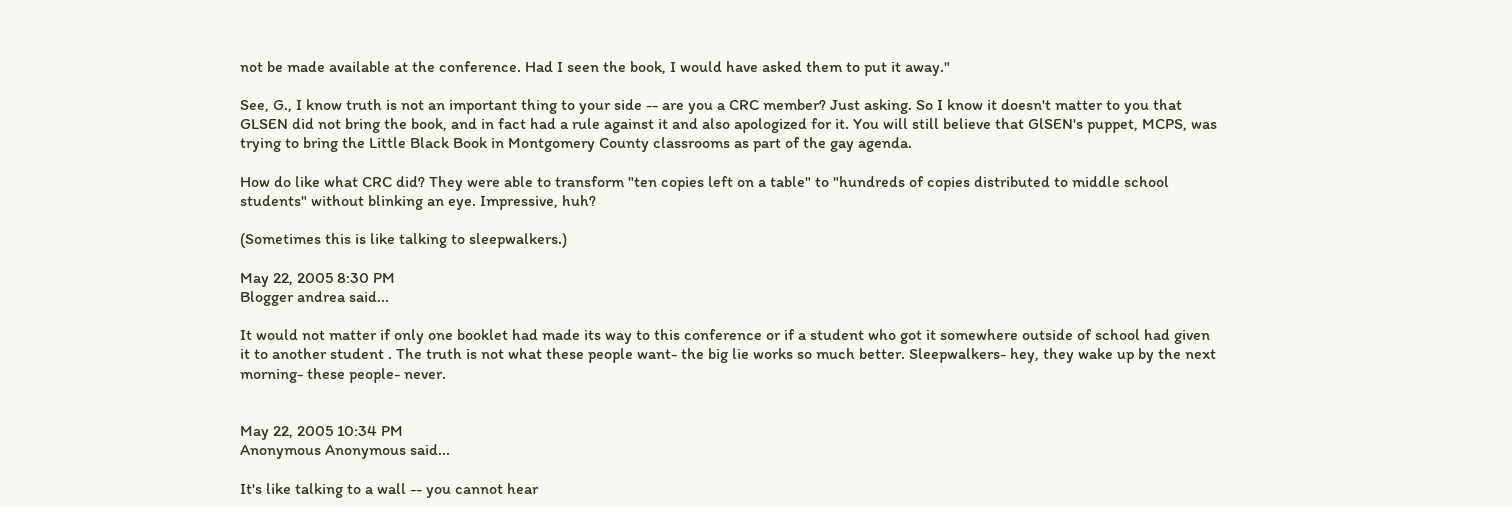not be made available at the conference. Had I seen the book, I would have asked them to put it away."

See, G., I know truth is not an important thing to your side -- are you a CRC member? Just asking. So I know it doesn't matter to you that GLSEN did not bring the book, and in fact had a rule against it and also apologized for it. You will still believe that GlSEN's puppet, MCPS, was trying to bring the Little Black Book in Montgomery County classrooms as part of the gay agenda.

How do like what CRC did? They were able to transform "ten copies left on a table" to "hundreds of copies distributed to middle school students" without blinking an eye. Impressive, huh?

(Sometimes this is like talking to sleepwalkers.)

May 22, 2005 8:30 PM
Blogger andrea said...

It would not matter if only one booklet had made its way to this conference or if a student who got it somewhere outside of school had given it to another student . The truth is not what these people want- the big lie works so much better. Sleepwalkers- hey, they wake up by the next morning- these people- never.


May 22, 2005 10:34 PM
Anonymous Anonymous said...

It's like talking to a wall -- you cannot hear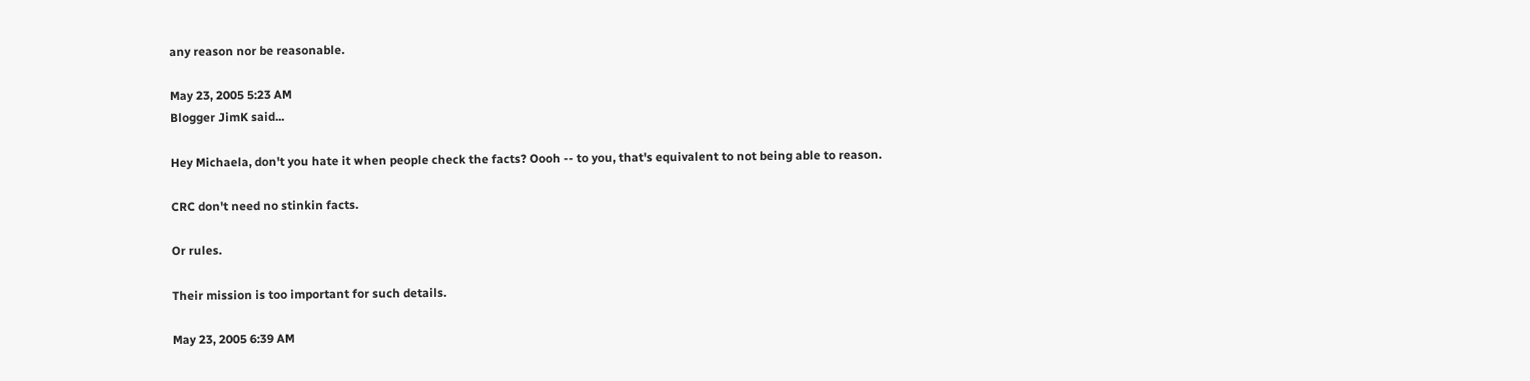any reason nor be reasonable.

May 23, 2005 5:23 AM
Blogger JimK said...

Hey Michaela, don't you hate it when people check the facts? Oooh -- to you, that's equivalent to not being able to reason.

CRC don't need no stinkin facts.

Or rules.

Their mission is too important for such details.

May 23, 2005 6:39 AM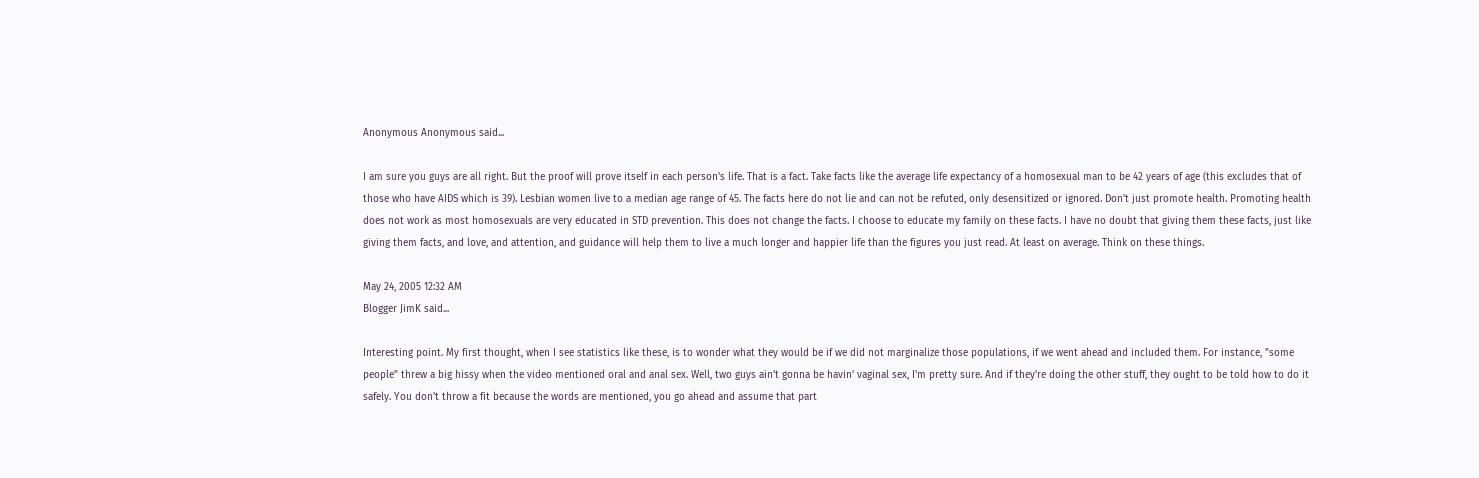Anonymous Anonymous said...

I am sure you guys are all right. But the proof will prove itself in each person's life. That is a fact. Take facts like the average life expectancy of a homosexual man to be 42 years of age (this excludes that of those who have AIDS which is 39). Lesbian women live to a median age range of 45. The facts here do not lie and can not be refuted, only desensitized or ignored. Don't just promote health. Promoting health does not work as most homosexuals are very educated in STD prevention. This does not change the facts. I choose to educate my family on these facts. I have no doubt that giving them these facts, just like giving them facts, and love, and attention, and guidance will help them to live a much longer and happier life than the figures you just read. At least on average. Think on these things.

May 24, 2005 12:32 AM
Blogger JimK said...

Interesting point. My first thought, when I see statistics like these, is to wonder what they would be if we did not marginalize those populations, if we went ahead and included them. For instance, "some people" threw a big hissy when the video mentioned oral and anal sex. Well, two guys ain't gonna be havin' vaginal sex, I'm pretty sure. And if they're doing the other stuff, they ought to be told how to do it safely. You don't throw a fit because the words are mentioned, you go ahead and assume that part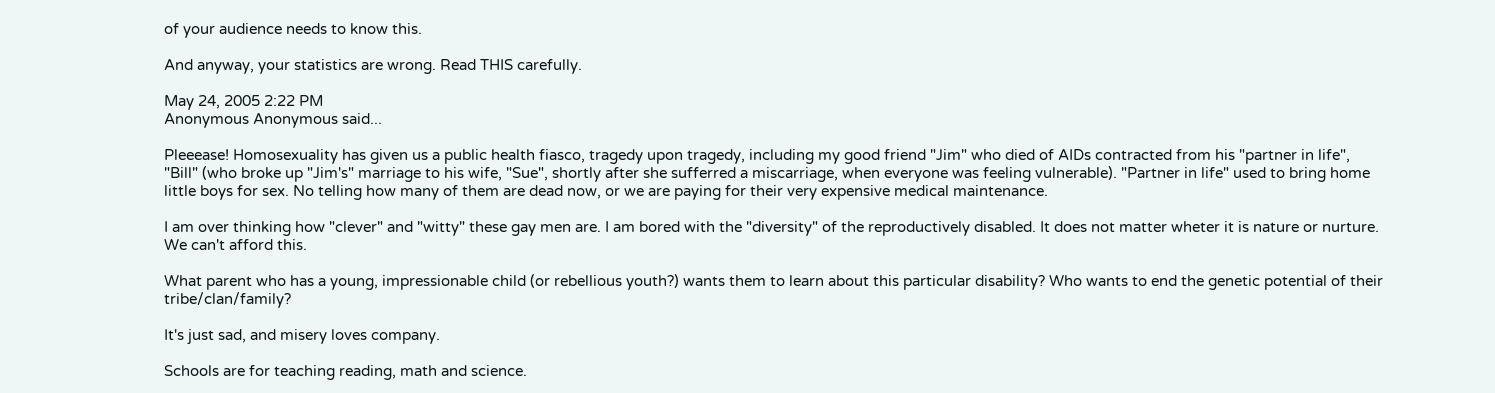of your audience needs to know this.

And anyway, your statistics are wrong. Read THIS carefully.

May 24, 2005 2:22 PM
Anonymous Anonymous said...

Pleeease! Homosexuality has given us a public health fiasco, tragedy upon tragedy, including my good friend "Jim" who died of AIDs contracted from his "partner in life", "Bill" (who broke up "Jim's" marriage to his wife, "Sue", shortly after she sufferred a miscarriage, when everyone was feeling vulnerable). "Partner in life" used to bring home little boys for sex. No telling how many of them are dead now, or we are paying for their very expensive medical maintenance.

I am over thinking how "clever" and "witty" these gay men are. I am bored with the "diversity" of the reproductively disabled. It does not matter wheter it is nature or nurture. We can't afford this.

What parent who has a young, impressionable child (or rebellious youth?) wants them to learn about this particular disability? Who wants to end the genetic potential of their tribe/clan/family?

It's just sad, and misery loves company.

Schools are for teaching reading, math and science.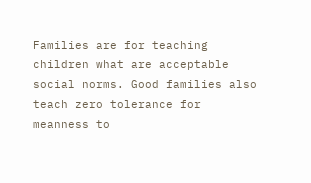Families are for teaching children what are acceptable social norms. Good families also teach zero tolerance for meanness to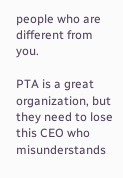people who are different from you.

PTA is a great organization, but they need to lose this CEO who misunderstands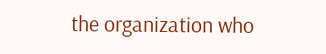the organization who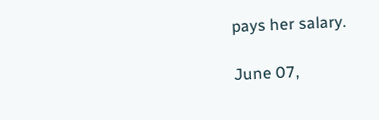pays her salary.

June 07,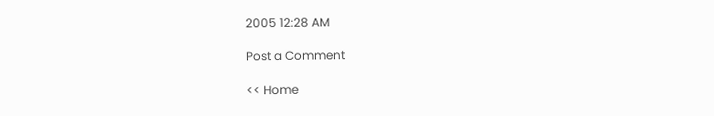2005 12:28 AM

Post a Comment

<< Home